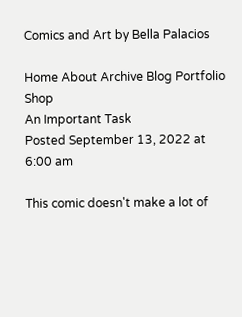Comics and Art by Bella Palacios

Home About Archive Blog Portfolio Shop
An Important Task
Posted September 13, 2022 at 6:00 am

This comic doesn't make a lot of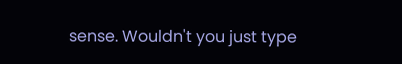sense. Wouldn't you just type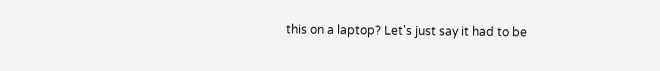this on a laptop? Let's just say it had to be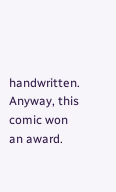handwritten. Anyway, this comic won an award.